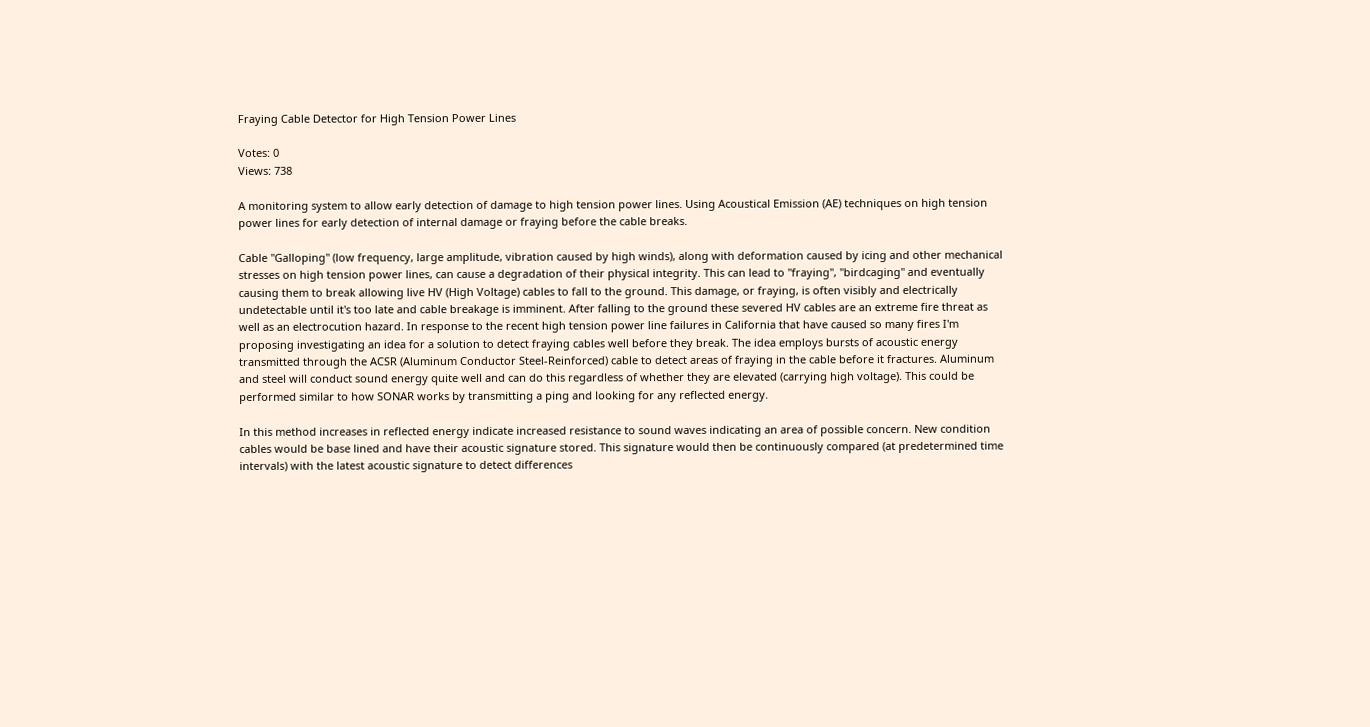Fraying Cable Detector for High Tension Power Lines

Votes: 0
Views: 738

A monitoring system to allow early detection of damage to high tension power lines. Using Acoustical Emission (AE) techniques on high tension power lines for early detection of internal damage or fraying before the cable breaks.

Cable "Galloping" (low frequency, large amplitude, vibration caused by high winds), along with deformation caused by icing and other mechanical stresses on high tension power lines, can cause a degradation of their physical integrity. This can lead to "fraying", "birdcaging" and eventually causing them to break allowing live HV (High Voltage) cables to fall to the ground. This damage, or fraying, is often visibly and electrically undetectable until it's too late and cable breakage is imminent. After falling to the ground these severed HV cables are an extreme fire threat as well as an electrocution hazard. In response to the recent high tension power line failures in California that have caused so many fires I'm proposing investigating an idea for a solution to detect fraying cables well before they break. The idea employs bursts of acoustic energy transmitted through the ACSR (Aluminum Conductor Steel-Reinforced) cable to detect areas of fraying in the cable before it fractures. Aluminum and steel will conduct sound energy quite well and can do this regardless of whether they are elevated (carrying high voltage). This could be performed similar to how SONAR works by transmitting a ping and looking for any reflected energy.

In this method increases in reflected energy indicate increased resistance to sound waves indicating an area of possible concern. New condition cables would be base lined and have their acoustic signature stored. This signature would then be continuously compared (at predetermined time intervals) with the latest acoustic signature to detect differences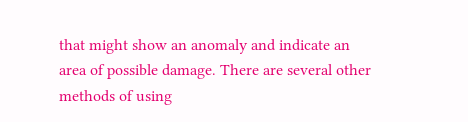that might show an anomaly and indicate an area of possible damage. There are several other methods of using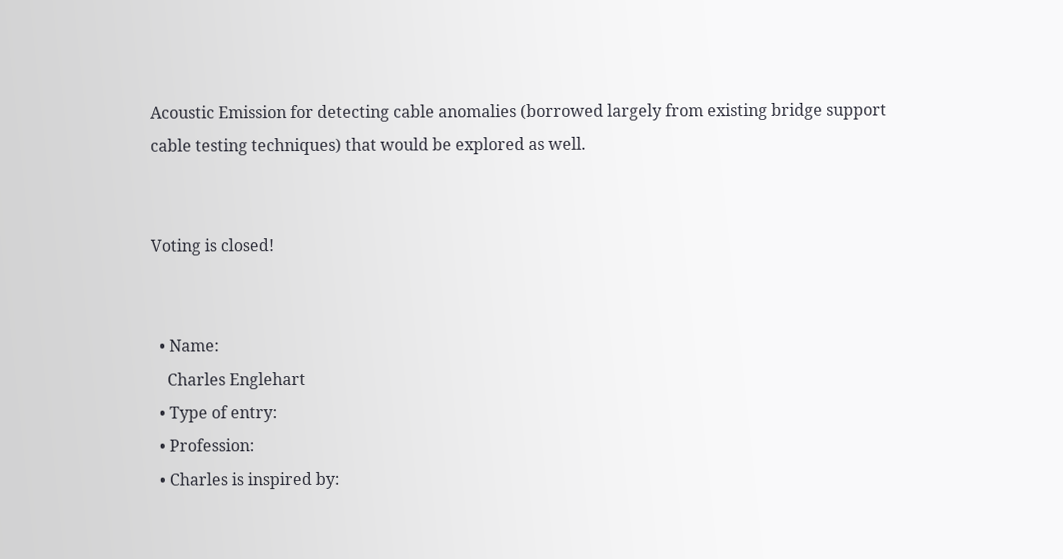Acoustic Emission for detecting cable anomalies (borrowed largely from existing bridge support cable testing techniques) that would be explored as well.


Voting is closed!


  • Name:
    Charles Englehart
  • Type of entry:
  • Profession:
  • Charles is inspired by: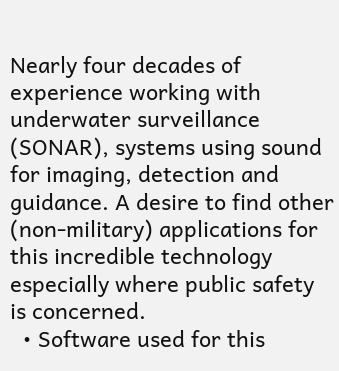Nearly four decades of experience working with underwater surveillance (SONAR), systems using sound for imaging, detection and guidance. A desire to find other (non-military) applications for this incredible technology especially where public safety is concerned.
  • Software used for this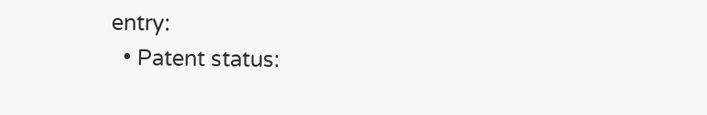entry:
  • Patent status: